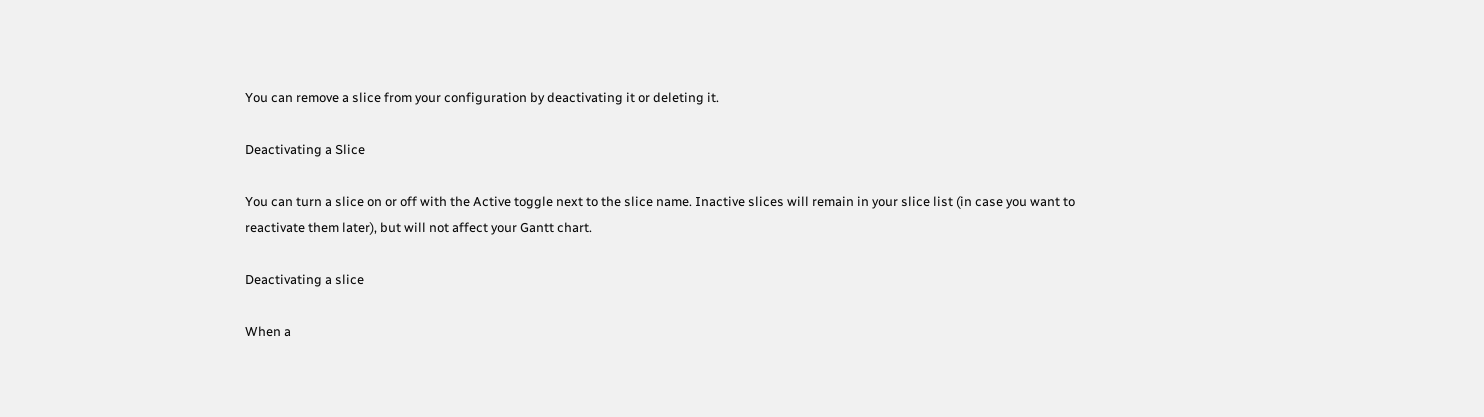You can remove a slice from your configuration by deactivating it or deleting it.

Deactivating a Slice

You can turn a slice on or off with the Active toggle next to the slice name. Inactive slices will remain in your slice list (in case you want to reactivate them later), but will not affect your Gantt chart.

Deactivating a slice

When a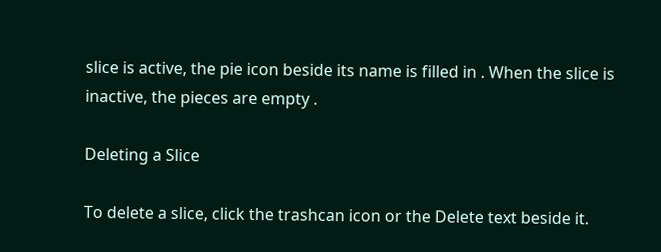slice is active, the pie icon beside its name is filled in . When the slice is inactive, the pieces are empty .

Deleting a Slice

To delete a slice, click the trashcan icon or the Delete text beside it.